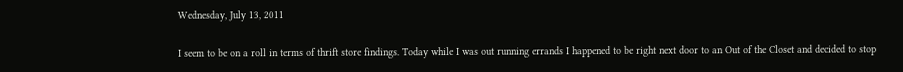Wednesday, July 13, 2011

I seem to be on a roll in terms of thrift store findings. Today while I was out running errands I happened to be right next door to an Out of the Closet and decided to stop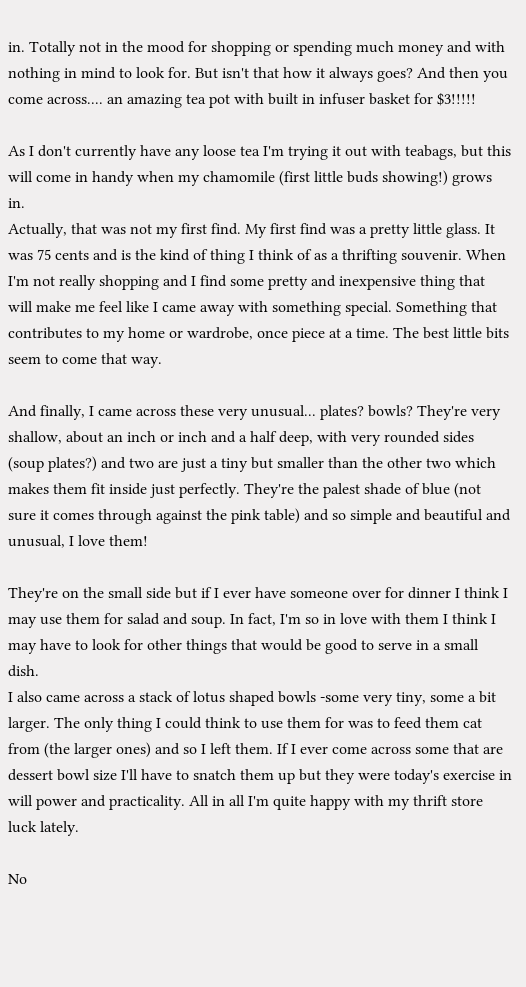in. Totally not in the mood for shopping or spending much money and with nothing in mind to look for. But isn't that how it always goes? And then you come across.... an amazing tea pot with built in infuser basket for $3!!!!!

As I don't currently have any loose tea I'm trying it out with teabags, but this will come in handy when my chamomile (first little buds showing!) grows in.
Actually, that was not my first find. My first find was a pretty little glass. It was 75 cents and is the kind of thing I think of as a thrifting souvenir. When I'm not really shopping and I find some pretty and inexpensive thing that will make me feel like I came away with something special. Something that contributes to my home or wardrobe, once piece at a time. The best little bits seem to come that way.

And finally, I came across these very unusual... plates? bowls? They're very shallow, about an inch or inch and a half deep, with very rounded sides (soup plates?) and two are just a tiny but smaller than the other two which makes them fit inside just perfectly. They're the palest shade of blue (not sure it comes through against the pink table) and so simple and beautiful and unusual, I love them!

They're on the small side but if I ever have someone over for dinner I think I may use them for salad and soup. In fact, I'm so in love with them I think I may have to look for other things that would be good to serve in a small dish.
I also came across a stack of lotus shaped bowls -some very tiny, some a bit larger. The only thing I could think to use them for was to feed them cat from (the larger ones) and so I left them. If I ever come across some that are dessert bowl size I'll have to snatch them up but they were today's exercise in will power and practicality. All in all I'm quite happy with my thrift store luck lately.

No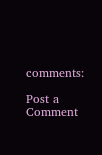comments:

Post a Comment